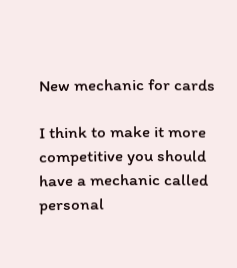New mechanic for cards

I think to make it more competitive you should have a mechanic called personal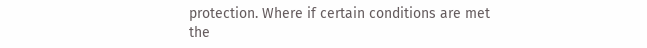protection. Where if certain conditions are met the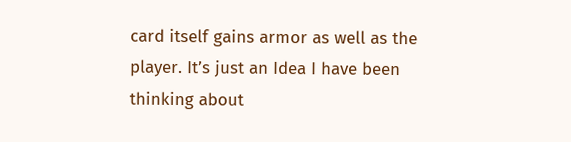card itself gains armor as well as the player. It’s just an Idea I have been thinking about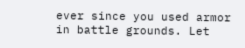ever since you used armor in battle grounds. Let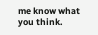me know what you think.